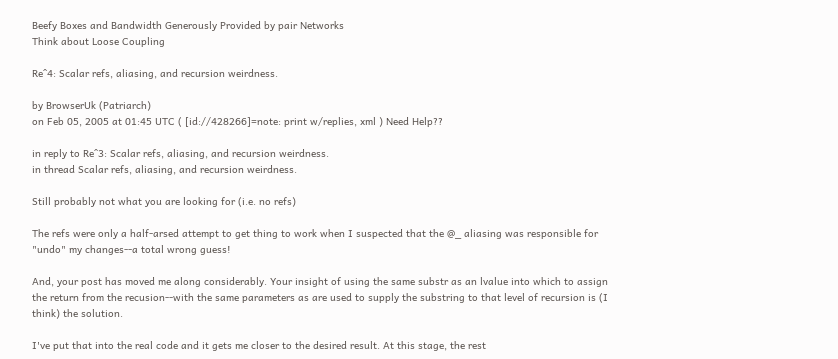Beefy Boxes and Bandwidth Generously Provided by pair Networks
Think about Loose Coupling

Re^4: Scalar refs, aliasing, and recursion weirdness.

by BrowserUk (Patriarch)
on Feb 05, 2005 at 01:45 UTC ( [id://428266]=note: print w/replies, xml ) Need Help??

in reply to Re^3: Scalar refs, aliasing, and recursion weirdness.
in thread Scalar refs, aliasing, and recursion weirdness.

Still probably not what you are looking for (i.e. no refs)

The refs were only a half-arsed attempt to get thing to work when I suspected that the @_ aliasing was responsible for "undo" my changes--a total wrong guess!

And, your post has moved me along considerably. Your insight of using the same substr as an lvalue into which to assign the return from the recusion--with the same parameters as are used to supply the substring to that level of recursion is (I think) the solution.

I've put that into the real code and it gets me closer to the desired result. At this stage, the rest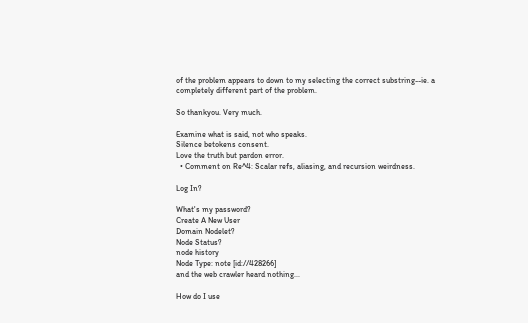of the problem appears to down to my selecting the correct substring--ie. a completely different part of the problem.

So thankyou. Very much.

Examine what is said, not who speaks.
Silence betokens consent.
Love the truth but pardon error.
  • Comment on Re^4: Scalar refs, aliasing, and recursion weirdness.

Log In?

What's my password?
Create A New User
Domain Nodelet?
Node Status?
node history
Node Type: note [id://428266]
and the web crawler heard nothing...

How do I use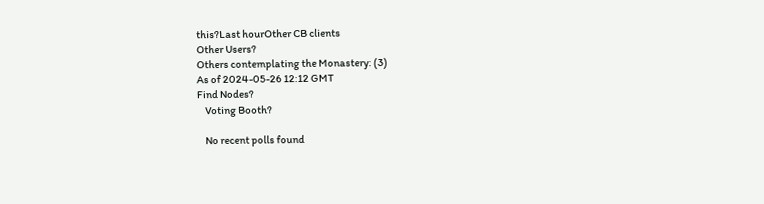this?Last hourOther CB clients
Other Users?
Others contemplating the Monastery: (3)
As of 2024-05-26 12:12 GMT
Find Nodes?
    Voting Booth?

    No recent polls found